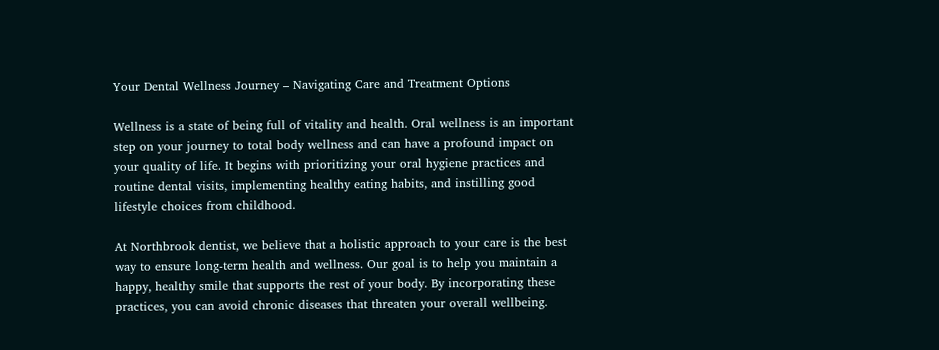Your Dental Wellness Journey – Navigating Care and Treatment Options

Wellness is a state of being full of vitality and health. Oral wellness is an important step on your journey to total body wellness and can have a profound impact on your quality of life. It begins with prioritizing your oral hygiene practices and routine dental visits, implementing healthy eating habits, and instilling good lifestyle choices from childhood.

At Northbrook dentist, we believe that a holistic approach to your care is the best way to ensure long-term health and wellness. Our goal is to help you maintain a happy, healthy smile that supports the rest of your body. By incorporating these practices, you can avoid chronic diseases that threaten your overall wellbeing.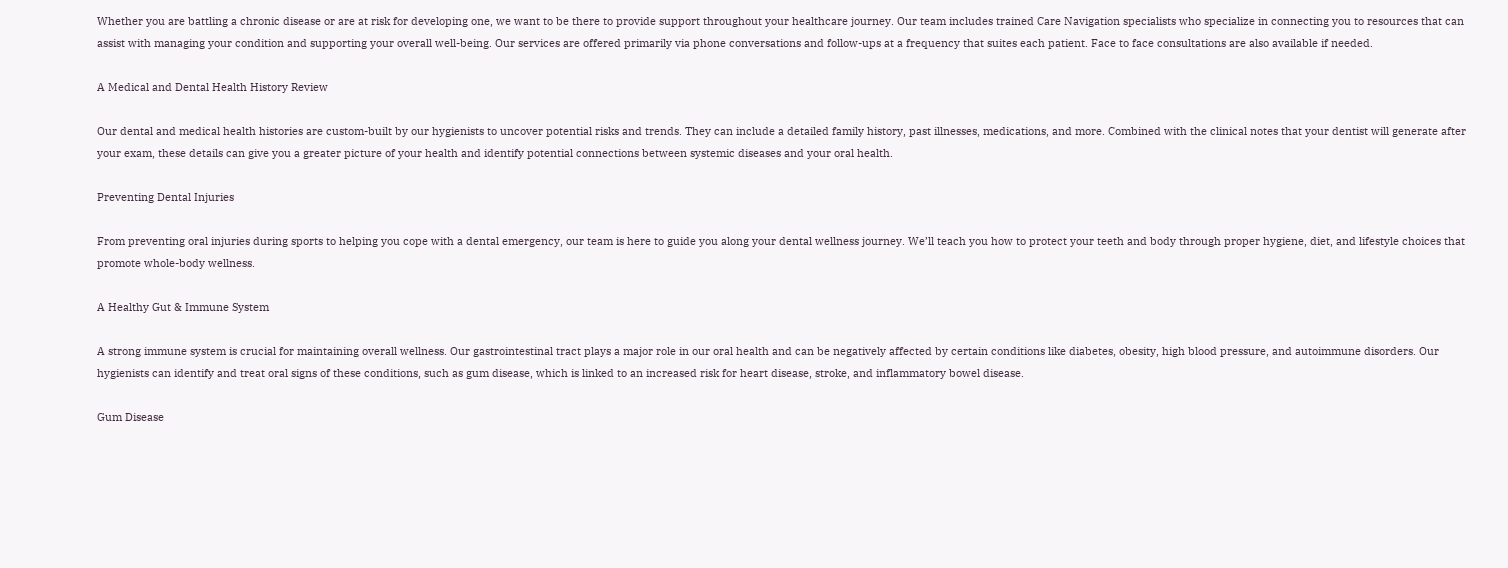Whether you are battling a chronic disease or are at risk for developing one, we want to be there to provide support throughout your healthcare journey. Our team includes trained Care Navigation specialists who specialize in connecting you to resources that can assist with managing your condition and supporting your overall well-being. Our services are offered primarily via phone conversations and follow-ups at a frequency that suites each patient. Face to face consultations are also available if needed.

A Medical and Dental Health History Review

Our dental and medical health histories are custom-built by our hygienists to uncover potential risks and trends. They can include a detailed family history, past illnesses, medications, and more. Combined with the clinical notes that your dentist will generate after your exam, these details can give you a greater picture of your health and identify potential connections between systemic diseases and your oral health.

Preventing Dental Injuries

From preventing oral injuries during sports to helping you cope with a dental emergency, our team is here to guide you along your dental wellness journey. We’ll teach you how to protect your teeth and body through proper hygiene, diet, and lifestyle choices that promote whole-body wellness.

A Healthy Gut & Immune System

A strong immune system is crucial for maintaining overall wellness. Our gastrointestinal tract plays a major role in our oral health and can be negatively affected by certain conditions like diabetes, obesity, high blood pressure, and autoimmune disorders. Our hygienists can identify and treat oral signs of these conditions, such as gum disease, which is linked to an increased risk for heart disease, stroke, and inflammatory bowel disease.

Gum Disease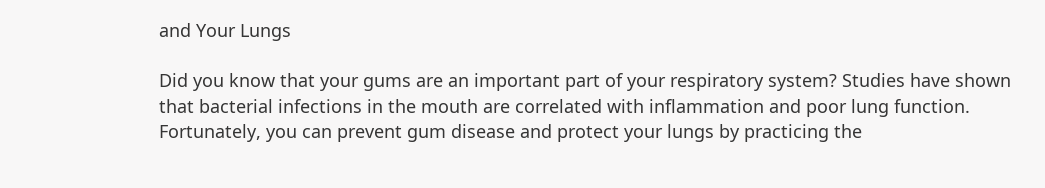and Your Lungs

Did you know that your gums are an important part of your respiratory system? Studies have shown that bacterial infections in the mouth are correlated with inflammation and poor lung function. Fortunately, you can prevent gum disease and protect your lungs by practicing the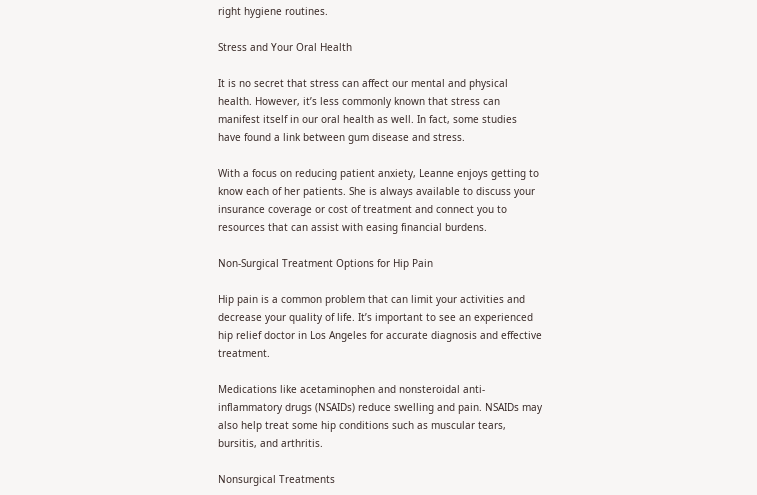right hygiene routines.

Stress and Your Oral Health

It is no secret that stress can affect our mental and physical health. However, it’s less commonly known that stress can manifest itself in our oral health as well. In fact, some studies have found a link between gum disease and stress.

With a focus on reducing patient anxiety, Leanne enjoys getting to know each of her patients. She is always available to discuss your insurance coverage or cost of treatment and connect you to resources that can assist with easing financial burdens.

Non-Surgical Treatment Options for Hip Pain

Hip pain is a common problem that can limit your activities and decrease your quality of life. It’s important to see an experienced hip relief doctor in Los Angeles for accurate diagnosis and effective treatment.

Medications like acetaminophen and nonsteroidal anti-inflammatory drugs (NSAIDs) reduce swelling and pain. NSAIDs may also help treat some hip conditions such as muscular tears, bursitis, and arthritis.

Nonsurgical Treatments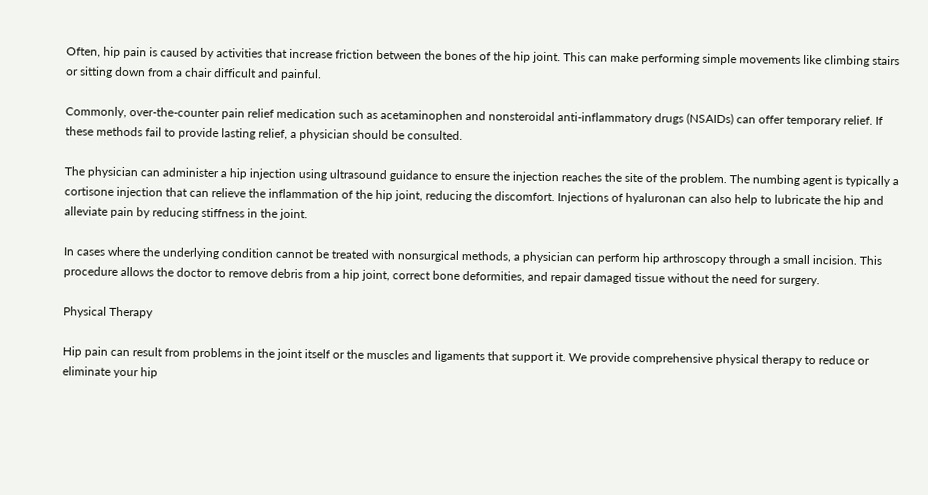Often, hip pain is caused by activities that increase friction between the bones of the hip joint. This can make performing simple movements like climbing stairs or sitting down from a chair difficult and painful.

Commonly, over-the-counter pain relief medication such as acetaminophen and nonsteroidal anti-inflammatory drugs (NSAIDs) can offer temporary relief. If these methods fail to provide lasting relief, a physician should be consulted.

The physician can administer a hip injection using ultrasound guidance to ensure the injection reaches the site of the problem. The numbing agent is typically a cortisone injection that can relieve the inflammation of the hip joint, reducing the discomfort. Injections of hyaluronan can also help to lubricate the hip and alleviate pain by reducing stiffness in the joint.

In cases where the underlying condition cannot be treated with nonsurgical methods, a physician can perform hip arthroscopy through a small incision. This procedure allows the doctor to remove debris from a hip joint, correct bone deformities, and repair damaged tissue without the need for surgery.

Physical Therapy

Hip pain can result from problems in the joint itself or the muscles and ligaments that support it. We provide comprehensive physical therapy to reduce or eliminate your hip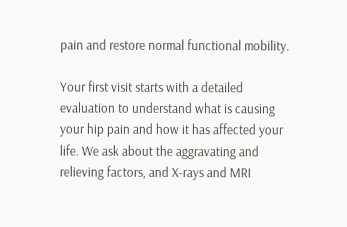pain and restore normal functional mobility.

Your first visit starts with a detailed evaluation to understand what is causing your hip pain and how it has affected your life. We ask about the aggravating and relieving factors, and X-rays and MRI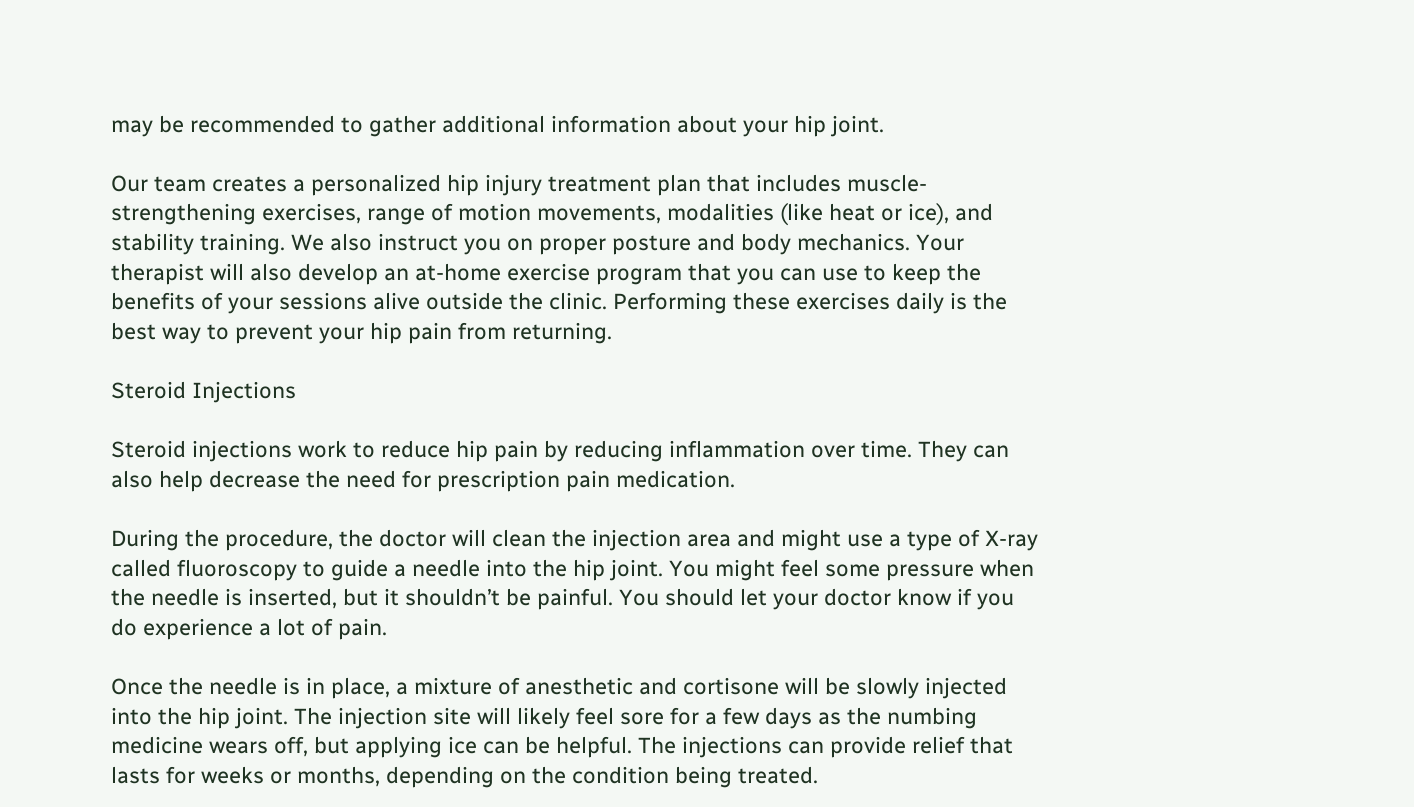may be recommended to gather additional information about your hip joint.

Our team creates a personalized hip injury treatment plan that includes muscle-strengthening exercises, range of motion movements, modalities (like heat or ice), and stability training. We also instruct you on proper posture and body mechanics. Your therapist will also develop an at-home exercise program that you can use to keep the benefits of your sessions alive outside the clinic. Performing these exercises daily is the best way to prevent your hip pain from returning.

Steroid Injections

Steroid injections work to reduce hip pain by reducing inflammation over time. They can also help decrease the need for prescription pain medication.

During the procedure, the doctor will clean the injection area and might use a type of X-ray called fluoroscopy to guide a needle into the hip joint. You might feel some pressure when the needle is inserted, but it shouldn’t be painful. You should let your doctor know if you do experience a lot of pain.

Once the needle is in place, a mixture of anesthetic and cortisone will be slowly injected into the hip joint. The injection site will likely feel sore for a few days as the numbing medicine wears off, but applying ice can be helpful. The injections can provide relief that lasts for weeks or months, depending on the condition being treated.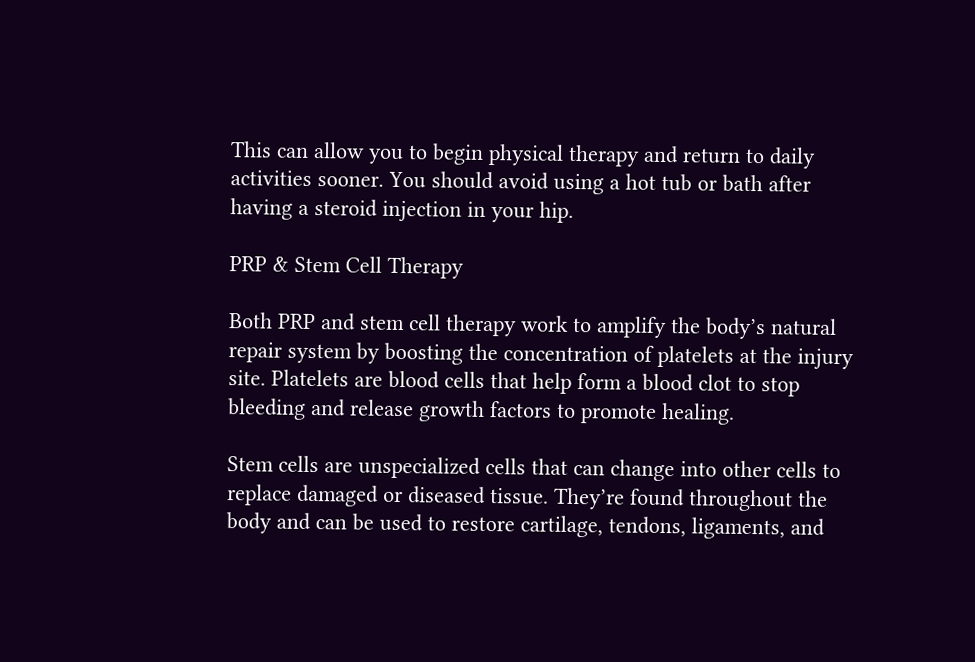This can allow you to begin physical therapy and return to daily activities sooner. You should avoid using a hot tub or bath after having a steroid injection in your hip.

PRP & Stem Cell Therapy

Both PRP and stem cell therapy work to amplify the body’s natural repair system by boosting the concentration of platelets at the injury site. Platelets are blood cells that help form a blood clot to stop bleeding and release growth factors to promote healing.

Stem cells are unspecialized cells that can change into other cells to replace damaged or diseased tissue. They’re found throughout the body and can be used to restore cartilage, tendons, ligaments, and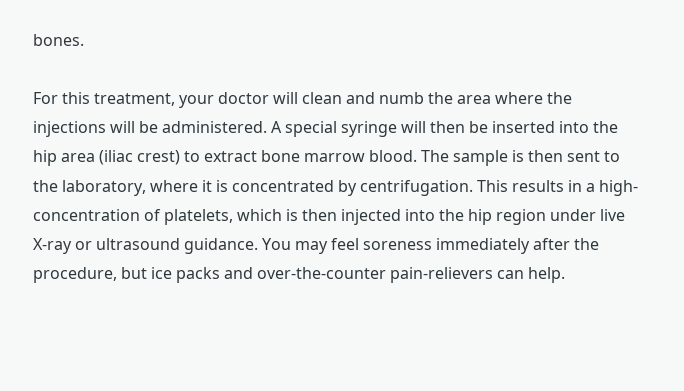bones.

For this treatment, your doctor will clean and numb the area where the injections will be administered. A special syringe will then be inserted into the hip area (iliac crest) to extract bone marrow blood. The sample is then sent to the laboratory, where it is concentrated by centrifugation. This results in a high-concentration of platelets, which is then injected into the hip region under live X-ray or ultrasound guidance. You may feel soreness immediately after the procedure, but ice packs and over-the-counter pain-relievers can help.